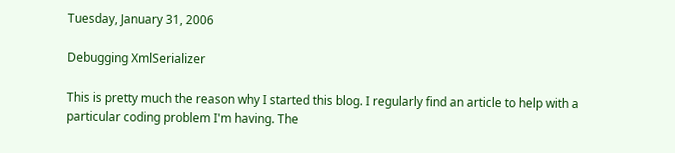Tuesday, January 31, 2006

Debugging XmlSerializer

This is pretty much the reason why I started this blog. I regularly find an article to help with a particular coding problem I'm having. The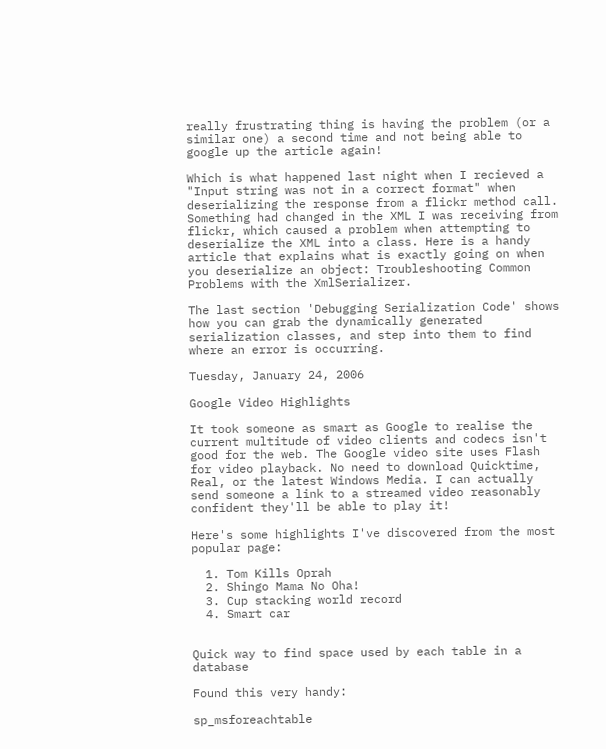really frustrating thing is having the problem (or a similar one) a second time and not being able to google up the article again!

Which is what happened last night when I recieved a "Input string was not in a correct format" when deserializing the response from a flickr method call. Something had changed in the XML I was receiving from flickr, which caused a problem when attempting to deserialize the XML into a class. Here is a handy article that explains what is exactly going on when you deserialize an object: Troubleshooting Common Problems with the XmlSerializer.

The last section 'Debugging Serialization Code' shows how you can grab the dynamically generated serialization classes, and step into them to find where an error is occurring.

Tuesday, January 24, 2006

Google Video Highlights

It took someone as smart as Google to realise the current multitude of video clients and codecs isn't good for the web. The Google video site uses Flash for video playback. No need to download Quicktime, Real, or the latest Windows Media. I can actually send someone a link to a streamed video reasonably confident they'll be able to play it!

Here's some highlights I've discovered from the most popular page:

  1. Tom Kills Oprah
  2. Shingo Mama No Oha!
  3. Cup stacking world record
  4. Smart car


Quick way to find space used by each table in a database

Found this very handy:

sp_msforeachtable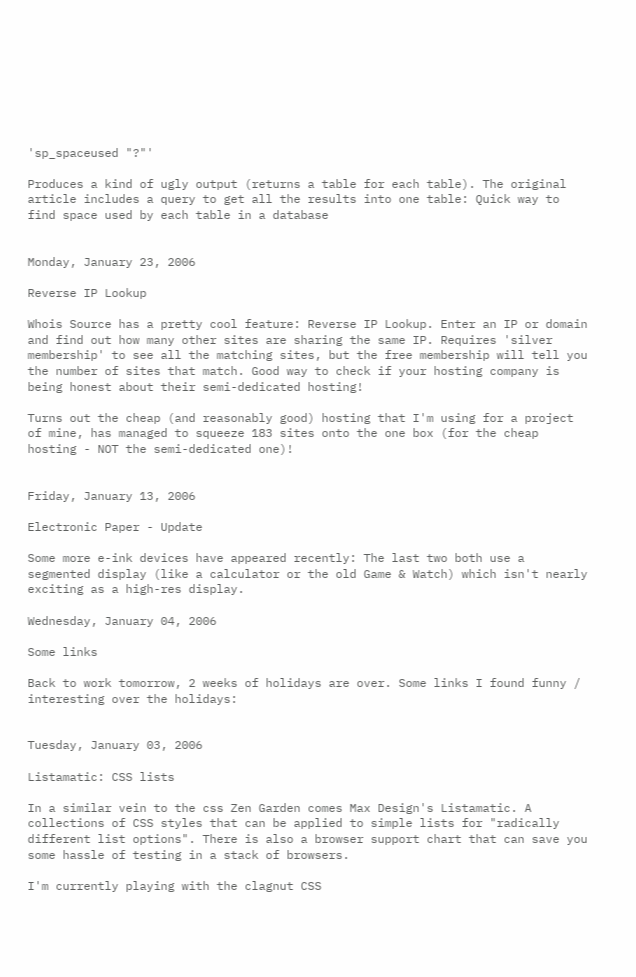'sp_spaceused "?"'

Produces a kind of ugly output (returns a table for each table). The original article includes a query to get all the results into one table: Quick way to find space used by each table in a database


Monday, January 23, 2006

Reverse IP Lookup

Whois Source has a pretty cool feature: Reverse IP Lookup. Enter an IP or domain and find out how many other sites are sharing the same IP. Requires 'silver membership' to see all the matching sites, but the free membership will tell you the number of sites that match. Good way to check if your hosting company is being honest about their semi-dedicated hosting!

Turns out the cheap (and reasonably good) hosting that I'm using for a project of mine, has managed to squeeze 183 sites onto the one box (for the cheap hosting - NOT the semi-dedicated one)!


Friday, January 13, 2006

Electronic Paper - Update

Some more e-ink devices have appeared recently: The last two both use a segmented display (like a calculator or the old Game & Watch) which isn't nearly exciting as a high-res display.

Wednesday, January 04, 2006

Some links

Back to work tomorrow, 2 weeks of holidays are over. Some links I found funny / interesting over the holidays:


Tuesday, January 03, 2006

Listamatic: CSS lists

In a similar vein to the css Zen Garden comes Max Design's Listamatic. A collections of CSS styles that can be applied to simple lists for "radically different list options". There is also a browser support chart that can save you some hassle of testing in a stack of browsers.

I'm currently playing with the clagnut CSS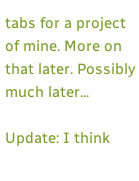tabs for a project of mine. More on that later. Possibly much later...

Update: I think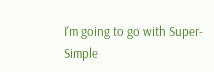I'm going to go with Super-Simple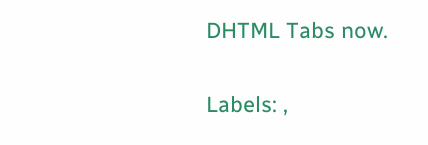DHTML Tabs now.

Labels: ,